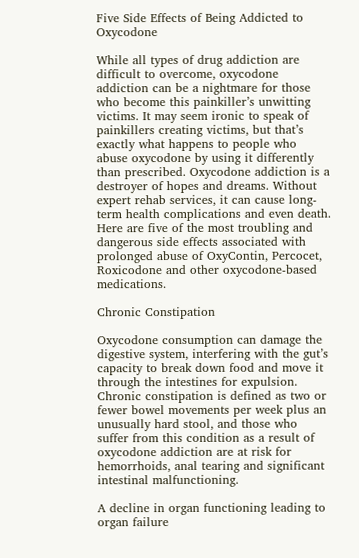Five Side Effects of Being Addicted to Oxycodone

While all types of drug addiction are difficult to overcome, oxycodone addiction can be a nightmare for those who become this painkiller’s unwitting victims. It may seem ironic to speak of painkillers creating victims, but that’s exactly what happens to people who abuse oxycodone by using it differently than prescribed. Oxycodone addiction is a destroyer of hopes and dreams. Without expert rehab services, it can cause long-term health complications and even death. Here are five of the most troubling and dangerous side effects associated with prolonged abuse of OxyContin, Percocet, Roxicodone and other oxycodone-based medications.

Chronic Constipation

Oxycodone consumption can damage the digestive system, interfering with the gut’s capacity to break down food and move it through the intestines for expulsion. Chronic constipation is defined as two or fewer bowel movements per week plus an unusually hard stool, and those who suffer from this condition as a result of oxycodone addiction are at risk for hemorrhoids, anal tearing and significant intestinal malfunctioning.

A decline in organ functioning leading to organ failure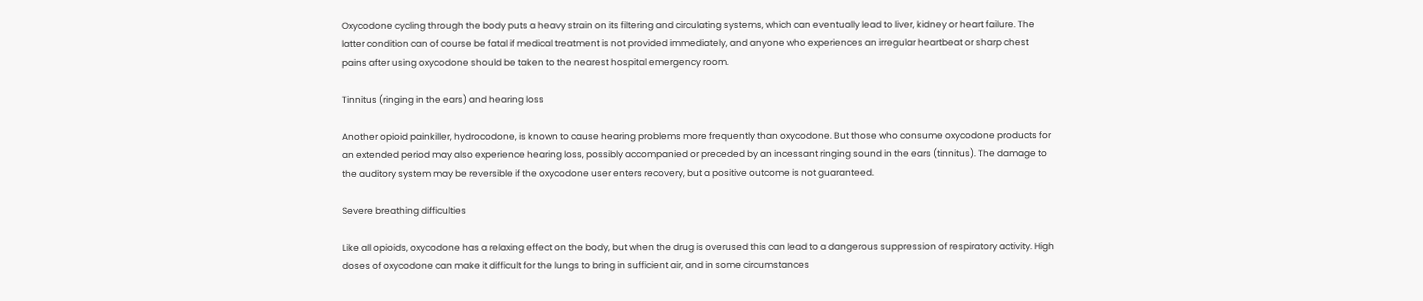Oxycodone cycling through the body puts a heavy strain on its filtering and circulating systems, which can eventually lead to liver, kidney or heart failure. The latter condition can of course be fatal if medical treatment is not provided immediately, and anyone who experiences an irregular heartbeat or sharp chest pains after using oxycodone should be taken to the nearest hospital emergency room.

Tinnitus (ringing in the ears) and hearing loss

Another opioid painkiller, hydrocodone, is known to cause hearing problems more frequently than oxycodone. But those who consume oxycodone products for an extended period may also experience hearing loss, possibly accompanied or preceded by an incessant ringing sound in the ears (tinnitus). The damage to the auditory system may be reversible if the oxycodone user enters recovery, but a positive outcome is not guaranteed.

Severe breathing difficulties

Like all opioids, oxycodone has a relaxing effect on the body, but when the drug is overused this can lead to a dangerous suppression of respiratory activity. High doses of oxycodone can make it difficult for the lungs to bring in sufficient air, and in some circumstances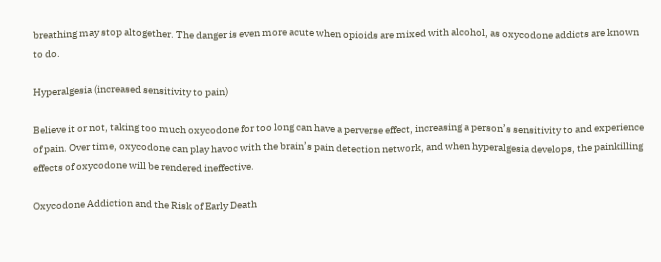breathing may stop altogether. The danger is even more acute when opioids are mixed with alcohol, as oxycodone addicts are known to do.

Hyperalgesia (increased sensitivity to pain)

Believe it or not, taking too much oxycodone for too long can have a perverse effect, increasing a person’s sensitivity to and experience of pain. Over time, oxycodone can play havoc with the brain’s pain detection network, and when hyperalgesia develops, the painkilling effects of oxycodone will be rendered ineffective.

Oxycodone Addiction and the Risk of Early Death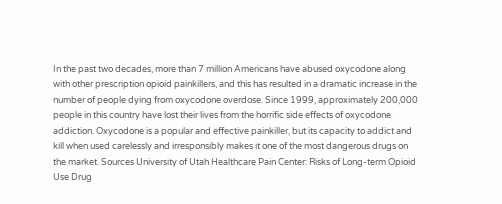In the past two decades, more than 7 million Americans have abused oxycodone along with other prescription opioid painkillers, and this has resulted in a dramatic increase in the number of people dying from oxycodone overdose. Since 1999, approximately 200,000 people in this country have lost their lives from the horrific side effects of oxycodone addiction. Oxycodone is a popular and effective painkiller, but its capacity to addict and kill when used carelessly and irresponsibly makes it one of the most dangerous drugs on the market. Sources University of Utah Healthcare Pain Center: Risks of Long-term Opioid Use Drug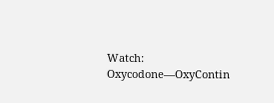Watch: Oxycodone—OxyContin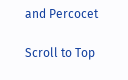and Percocet

Scroll to Top